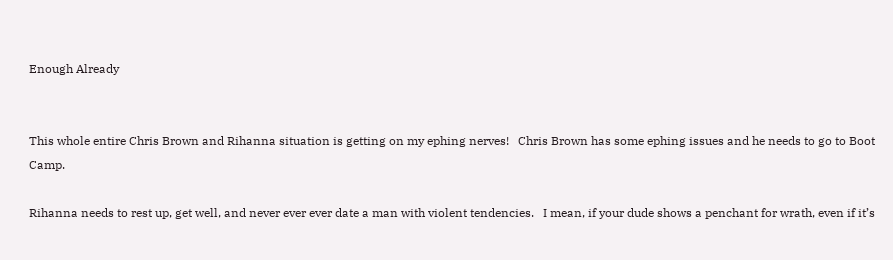Enough Already


This whole entire Chris Brown and Rihanna situation is getting on my ephing nerves!   Chris Brown has some ephing issues and he needs to go to Boot Camp.

Rihanna needs to rest up, get well, and never ever ever date a man with violent tendencies.   I mean, if your dude shows a penchant for wrath, even if it’s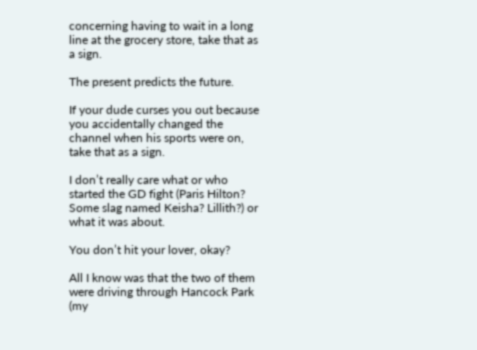concerning having to wait in a long line at the grocery store, take that as a sign.

The present predicts the future.

If your dude curses you out because you accidentally changed the channel when his sports were on, take that as a sign.

I don’t really care what or who started the GD fight (Paris Hilton? Some slag named Keisha? Lillith?) or what it was about.

You don’t hit your lover, okay?

All I know was that the two of them were driving through Hancock Park (my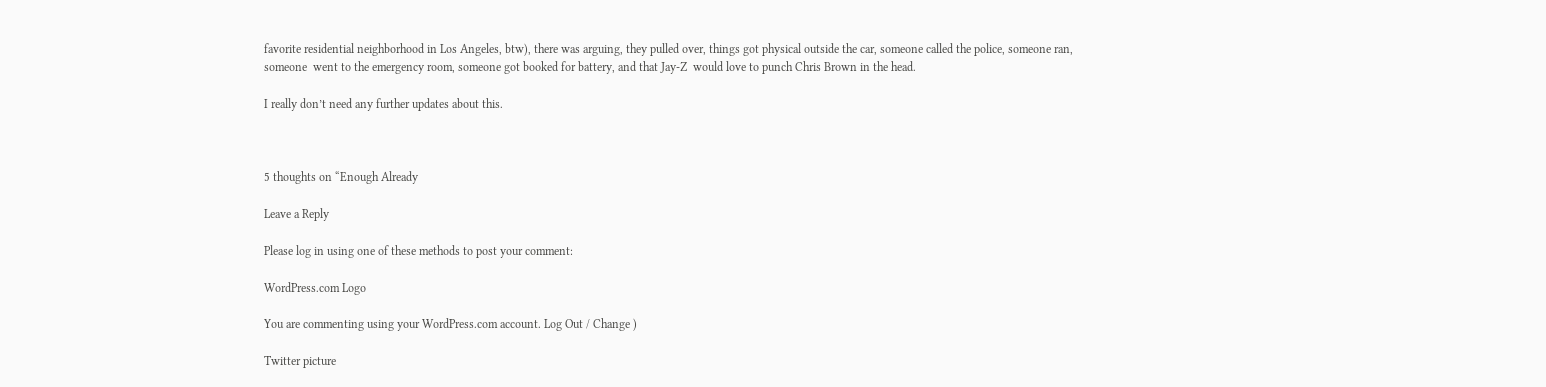favorite residential neighborhood in Los Angeles, btw), there was arguing, they pulled over, things got physical outside the car, someone called the police, someone ran,  someone  went to the emergency room, someone got booked for battery, and that Jay-Z  would love to punch Chris Brown in the head.

I really don’t need any further updates about this.



5 thoughts on “Enough Already

Leave a Reply

Please log in using one of these methods to post your comment:

WordPress.com Logo

You are commenting using your WordPress.com account. Log Out / Change )

Twitter picture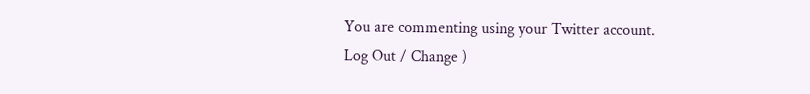You are commenting using your Twitter account. Log Out / Change )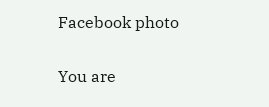Facebook photo

You are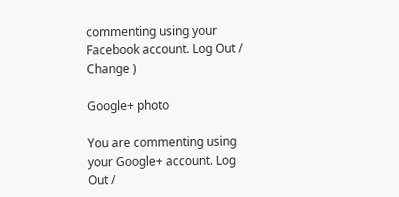commenting using your Facebook account. Log Out / Change )

Google+ photo

You are commenting using your Google+ account. Log Out /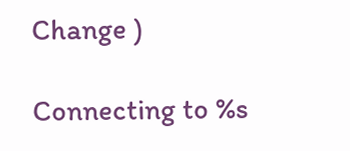Change )

Connecting to %s